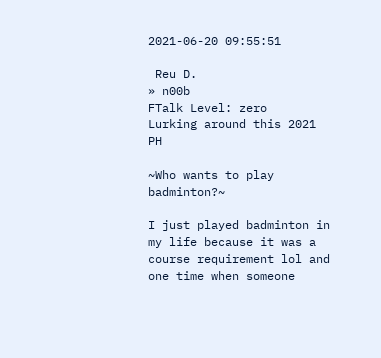2021-06-20 09:55:51

 Reu D.
» n00b
FTalk Level: zero
Lurking around this 2021
PH

~Who wants to play badminton?~

I just played badminton in my life because it was a course requirement lol and one time when someone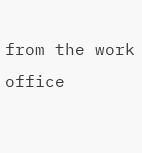from the work office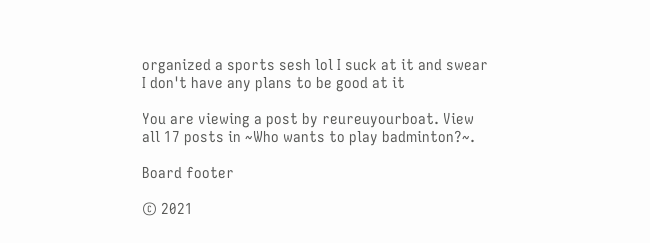organized a sports sesh lol I suck at it and swear I don't have any plans to be good at it

You are viewing a post by reureuyourboat. View all 17 posts in ~Who wants to play badminton?~.

Board footer

© 2021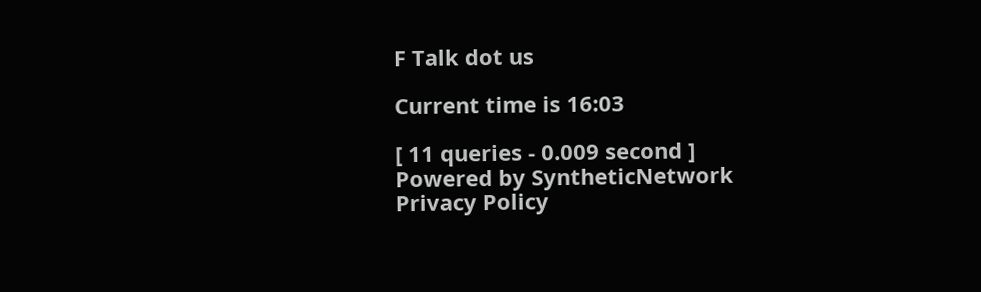F Talk dot us

Current time is 16:03

[ 11 queries - 0.009 second ]
Powered by SyntheticNetwork
Privacy Policy